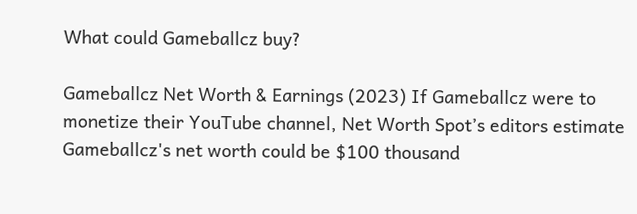What could Gameballcz buy?

Gameballcz Net Worth & Earnings (2023) If Gameballcz were to monetize their YouTube channel, Net Worth Spot’s editors estimate Gameballcz's net worth could be $100 thousand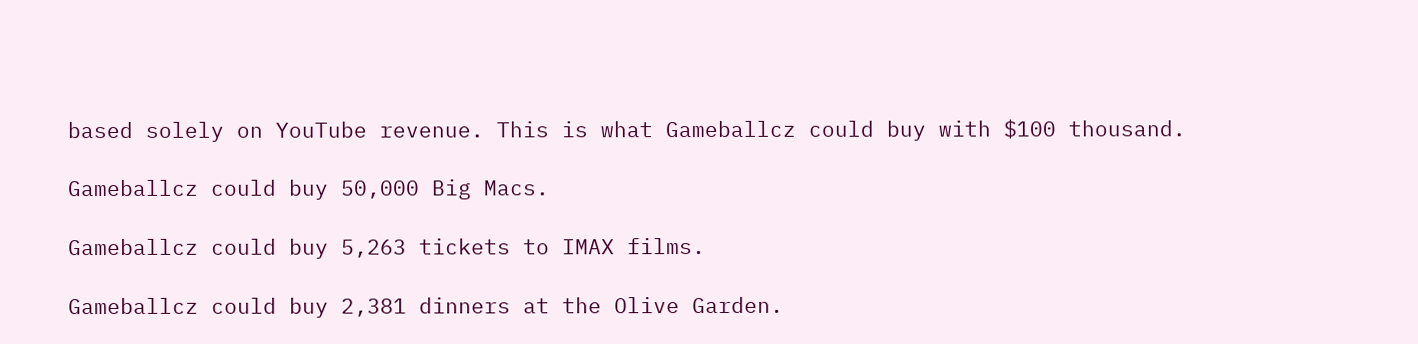based solely on YouTube revenue. This is what Gameballcz could buy with $100 thousand.

Gameballcz could buy 50,000 Big Macs.

Gameballcz could buy 5,263 tickets to IMAX films.

Gameballcz could buy 2,381 dinners at the Olive Garden.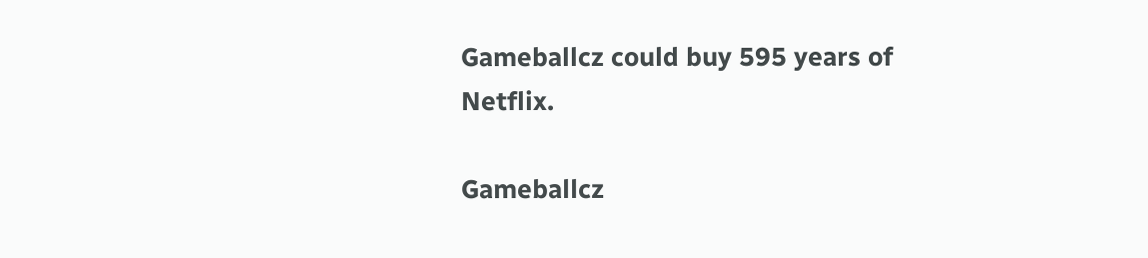Gameballcz could buy 595 years of Netflix.

Gameballcz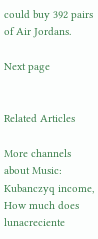could buy 392 pairs of Air Jordans.

Next page


Related Articles

More channels about Music: Kubanczyq income, How much does lunacreciente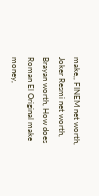make,, FINEM net worth, Joker Resmi net worth, Brayan worth, How does Roman El Original make money,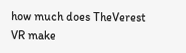how much does TheVerest VR make